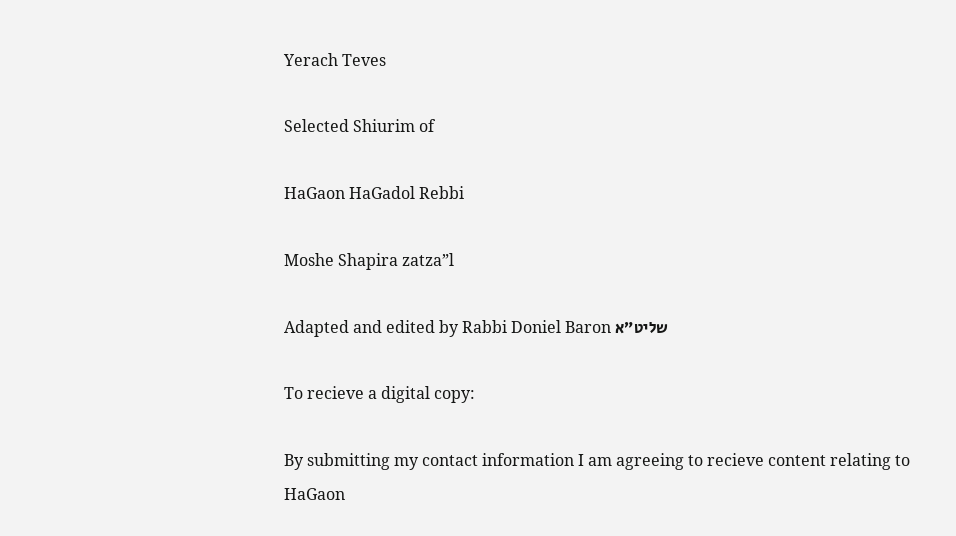Yerach Teves

Selected Shiurim of

HaGaon HaGadol Rebbi

Moshe Shapira zatza”l

Adapted and edited by Rabbi Doniel Baron שליט״א

To recieve a digital copy:

By submitting my contact information I am agreeing to recieve content relating to HaGaon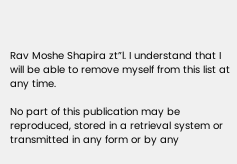Rav Moshe Shapira zt”l. I understand that I will be able to remove myself from this list at any time.

No part of this publication may be reproduced, stored in a retrieval system or transmitted in any form or by any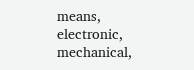means, electronic, mechanical,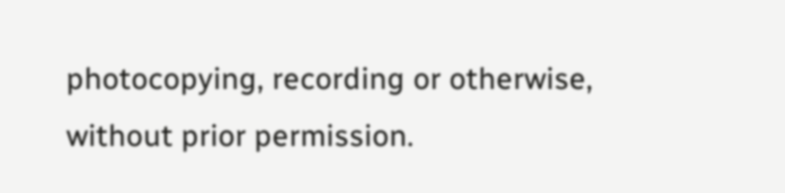photocopying, recording or otherwise, without prior permission.